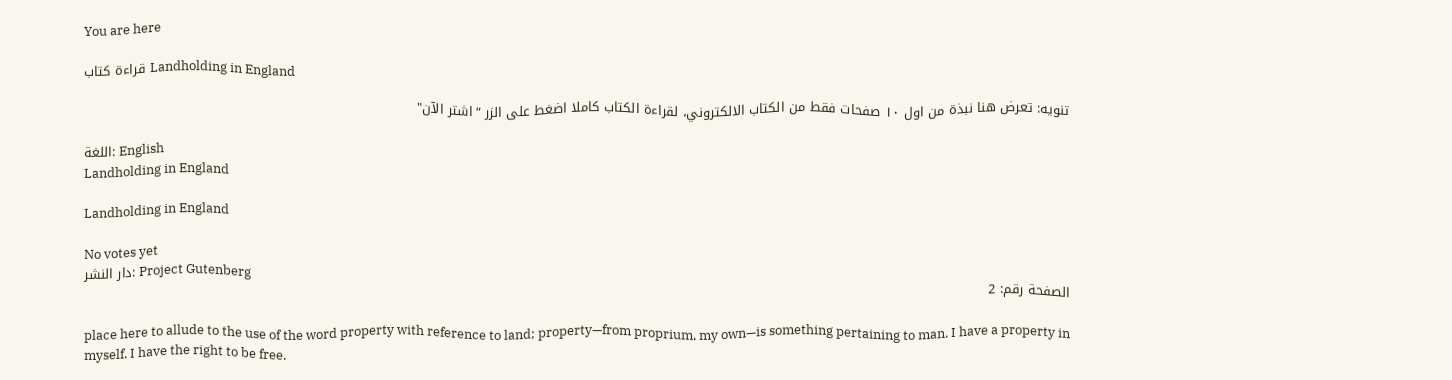You are here

قراءة كتاب Landholding in England

تنويه: تعرض هنا نبذة من اول ١٠ صفحات فقط من الكتاب الالكتروني، لقراءة الكتاب كاملا اضغط على الزر “اشتر الآن"

اللغة: English
Landholding in England

Landholding in England

No votes yet
دار النشر: Project Gutenberg
الصفحة رقم: 2

place here to allude to the use of the word property with reference to land; property—from proprium, my own—is something pertaining to man. I have a property in myself. I have the right to be free.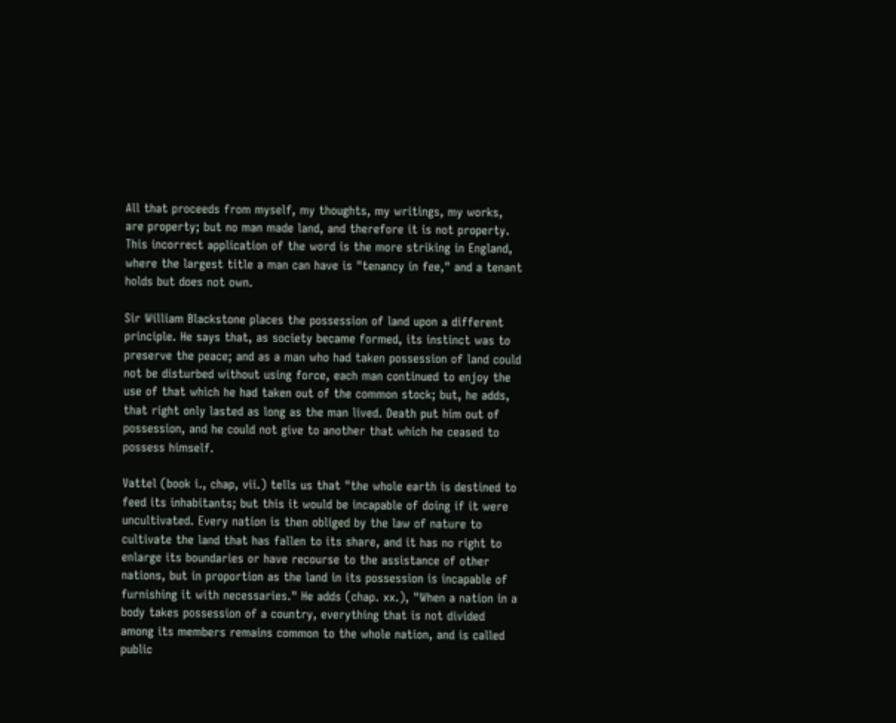All that proceeds from myself, my thoughts, my writings, my works, are property; but no man made land, and therefore it is not property. This incorrect application of the word is the more striking in England, where the largest title a man can have is "tenancy in fee," and a tenant holds but does not own.

Sir William Blackstone places the possession of land upon a different principle. He says that, as society became formed, its instinct was to preserve the peace; and as a man who had taken possession of land could not be disturbed without using force, each man continued to enjoy the use of that which he had taken out of the common stock; but, he adds, that right only lasted as long as the man lived. Death put him out of possession, and he could not give to another that which he ceased to possess himself.

Vattel (book i., chap, vii.) tells us that "the whole earth is destined to feed its inhabitants; but this it would be incapable of doing if it were uncultivated. Every nation is then obliged by the law of nature to cultivate the land that has fallen to its share, and it has no right to enlarge its boundaries or have recourse to the assistance of other nations, but in proportion as the land in its possession is incapable of furnishing it with necessaries." He adds (chap. xx.), "When a nation in a body takes possession of a country, everything that is not divided among its members remains common to the whole nation, and is called public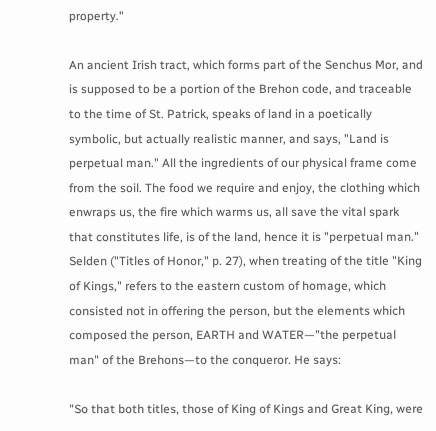property."

An ancient Irish tract, which forms part of the Senchus Mor, and is supposed to be a portion of the Brehon code, and traceable to the time of St. Patrick, speaks of land in a poetically symbolic, but actually realistic manner, and says, "Land is perpetual man." All the ingredients of our physical frame come from the soil. The food we require and enjoy, the clothing which enwraps us, the fire which warms us, all save the vital spark that constitutes life, is of the land, hence it is "perpetual man." Selden ("Titles of Honor," p. 27), when treating of the title "King of Kings," refers to the eastern custom of homage, which consisted not in offering the person, but the elements which composed the person, EARTH and WATER—"the perpetual man" of the Brehons—to the conqueror. He says:

"So that both titles, those of King of Kings and Great King, were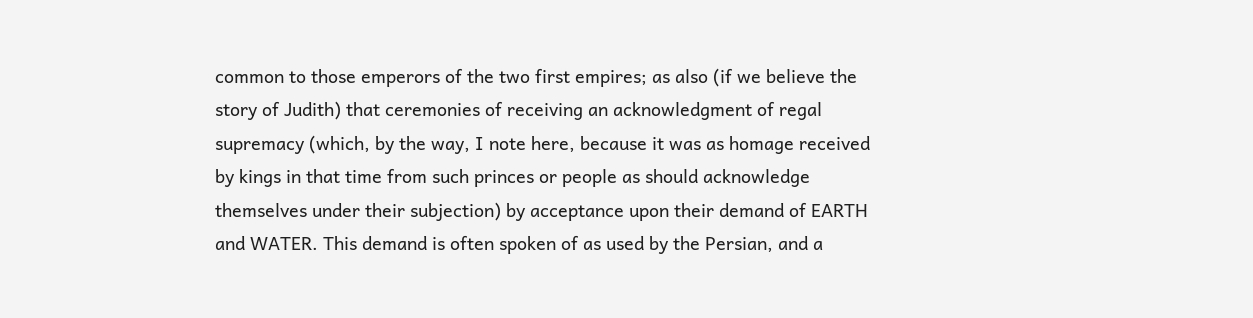common to those emperors of the two first empires; as also (if we believe the story of Judith) that ceremonies of receiving an acknowledgment of regal supremacy (which, by the way, I note here, because it was as homage received by kings in that time from such princes or people as should acknowledge themselves under their subjection) by acceptance upon their demand of EARTH and WATER. This demand is often spoken of as used by the Persian, and a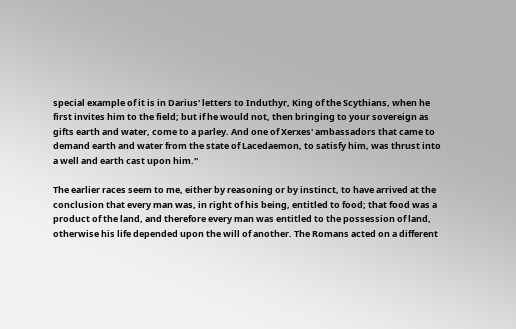special example of it is in Darius' letters to Induthyr, King of the Scythians, when he first invites him to the field; but if he would not, then bringing to your sovereign as gifts earth and water, come to a parley. And one of Xerxes' ambassadors that came to demand earth and water from the state of Lacedaemon, to satisfy him, was thrust into a well and earth cast upon him."

The earlier races seem to me, either by reasoning or by instinct, to have arrived at the conclusion that every man was, in right of his being, entitled to food; that food was a product of the land, and therefore every man was entitled to the possession of land, otherwise his life depended upon the will of another. The Romans acted on a different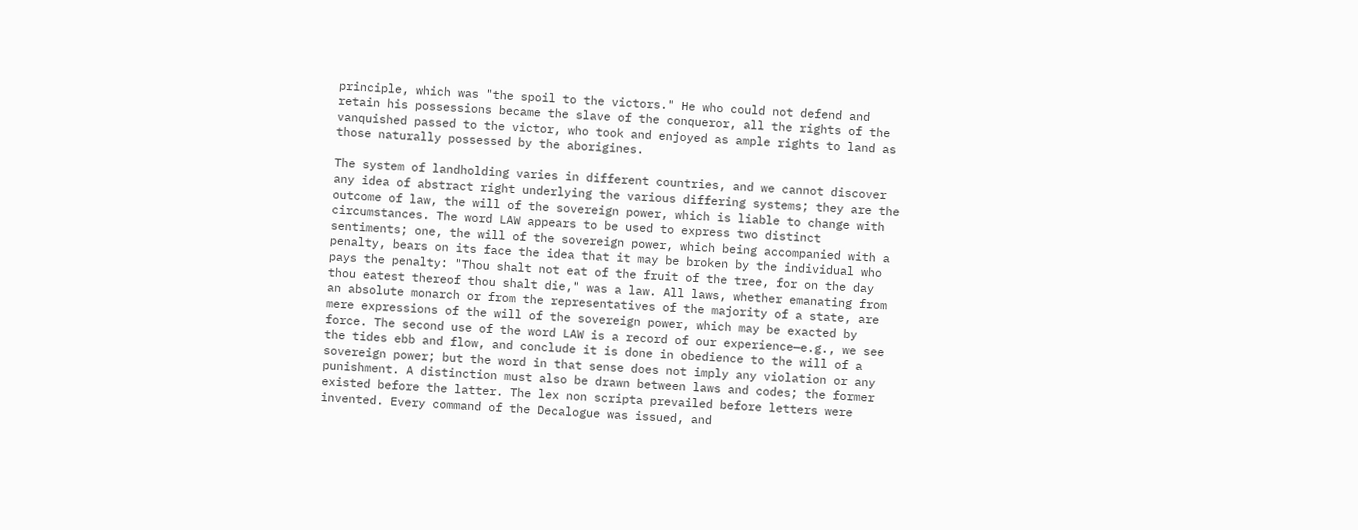principle, which was "the spoil to the victors." He who could not defend and retain his possessions became the slave of the conqueror, all the rights of the vanquished passed to the victor, who took and enjoyed as ample rights to land as those naturally possessed by the aborigines.

The system of landholding varies in different countries, and we cannot discover any idea of abstract right underlying the various differing systems; they are the outcome of law, the will of the sovereign power, which is liable to change with circumstances. The word LAW appears to be used to express two distinct sentiments; one, the will of the sovereign power, which being accompanied with a penalty, bears on its face the idea that it may be broken by the individual who pays the penalty: "Thou shalt not eat of the fruit of the tree, for on the day thou eatest thereof thou shalt die," was a law. All laws, whether emanating from an absolute monarch or from the representatives of the majority of a state, are mere expressions of the will of the sovereign power, which may be exacted by force. The second use of the word LAW is a record of our experience—e.g., we see the tides ebb and flow, and conclude it is done in obedience to the will of a sovereign power; but the word in that sense does not imply any violation or any punishment. A distinction must also be drawn between laws and codes; the former existed before the latter. The lex non scripta prevailed before letters were invented. Every command of the Decalogue was issued, and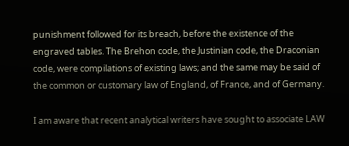punishment followed for its breach, before the existence of the engraved tables. The Brehon code, the Justinian code, the Draconian code, were compilations of existing laws; and the same may be said of the common or customary law of England, of France, and of Germany.

I am aware that recent analytical writers have sought to associate LAW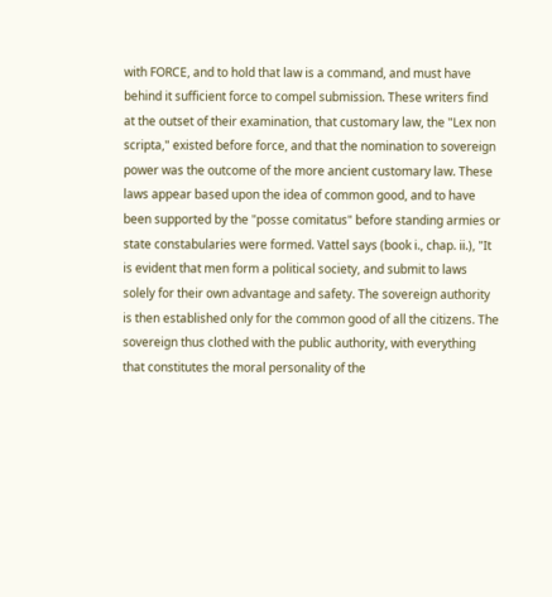with FORCE, and to hold that law is a command, and must have behind it sufficient force to compel submission. These writers find at the outset of their examination, that customary law, the "Lex non scripta," existed before force, and that the nomination to sovereign power was the outcome of the more ancient customary law. These laws appear based upon the idea of common good, and to have been supported by the "posse comitatus" before standing armies or state constabularies were formed. Vattel says (book i., chap. ii.), "It is evident that men form a political society, and submit to laws solely for their own advantage and safety. The sovereign authority is then established only for the common good of all the citizens. The sovereign thus clothed with the public authority, with everything that constitutes the moral personality of the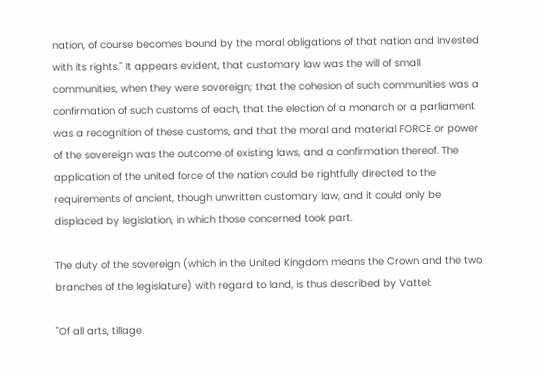nation, of course becomes bound by the moral obligations of that nation and invested with its rights." It appears evident, that customary law was the will of small communities, when they were sovereign; that the cohesion of such communities was a confirmation of such customs of each, that the election of a monarch or a parliament was a recognition of these customs, and that the moral and material FORCE or power of the sovereign was the outcome of existing laws, and a confirmation thereof. The application of the united force of the nation could be rightfully directed to the requirements of ancient, though unwritten customary law, and it could only be displaced by legislation, in which those concerned took part.

The duty of the sovereign (which in the United Kingdom means the Crown and the two branches of the legislature) with regard to land, is thus described by Vattel:

"Of all arts, tillage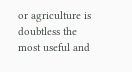or agriculture is doubtless the most useful and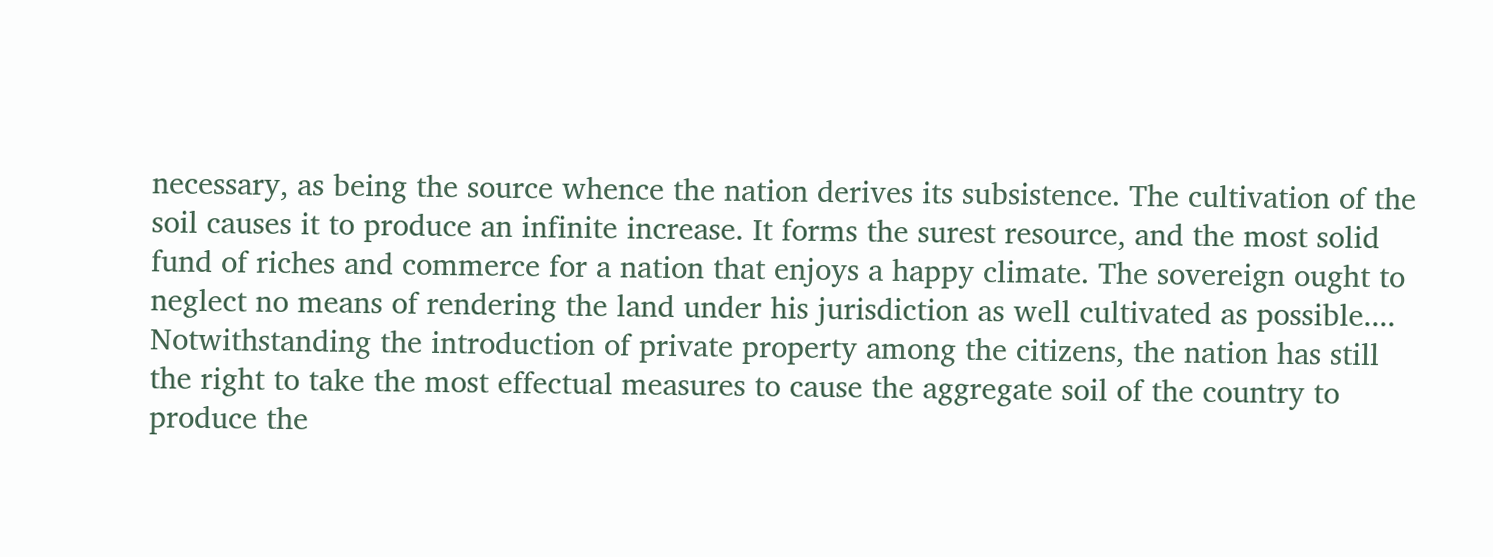necessary, as being the source whence the nation derives its subsistence. The cultivation of the soil causes it to produce an infinite increase. It forms the surest resource, and the most solid fund of riches and commerce for a nation that enjoys a happy climate. The sovereign ought to neglect no means of rendering the land under his jurisdiction as well cultivated as possible.... Notwithstanding the introduction of private property among the citizens, the nation has still the right to take the most effectual measures to cause the aggregate soil of the country to produce the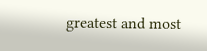greatest and most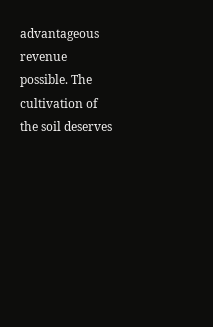advantageous revenue possible. The cultivation of the soil deserves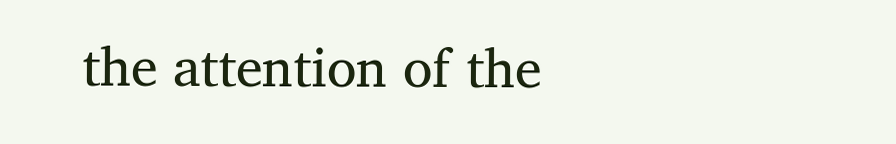the attention of the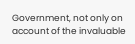Government, not only on account of the invaluable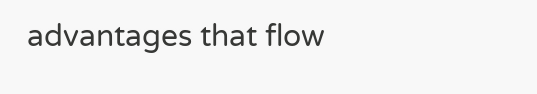advantages that flow